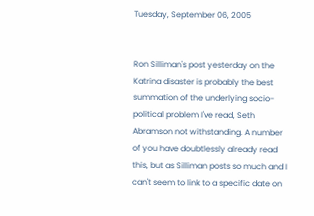Tuesday, September 06, 2005


Ron Silliman's post yesterday on the Katrina disaster is probably the best summation of the underlying socio-political problem I've read, Seth Abramson not withstanding. A number of you have doubtlessly already read this, but as Silliman posts so much and I can't seem to link to a specific date on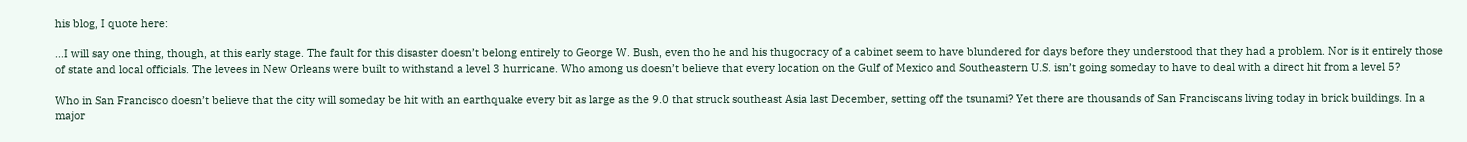his blog, I quote here:

...I will say one thing, though, at this early stage. The fault for this disaster doesn’t belong entirely to George W. Bush, even tho he and his thugocracy of a cabinet seem to have blundered for days before they understood that they had a problem. Nor is it entirely those of state and local officials. The levees in New Orleans were built to withstand a level 3 hurricane. Who among us doesn’t believe that every location on the Gulf of Mexico and Southeastern U.S. isn’t going someday to have to deal with a direct hit from a level 5?

Who in San Francisco doesn’t believe that the city will someday be hit with an earthquake every bit as large as the 9.0 that struck southeast Asia last December, setting off the tsunami? Yet there are thousands of San Franciscans living today in brick buildings. In a major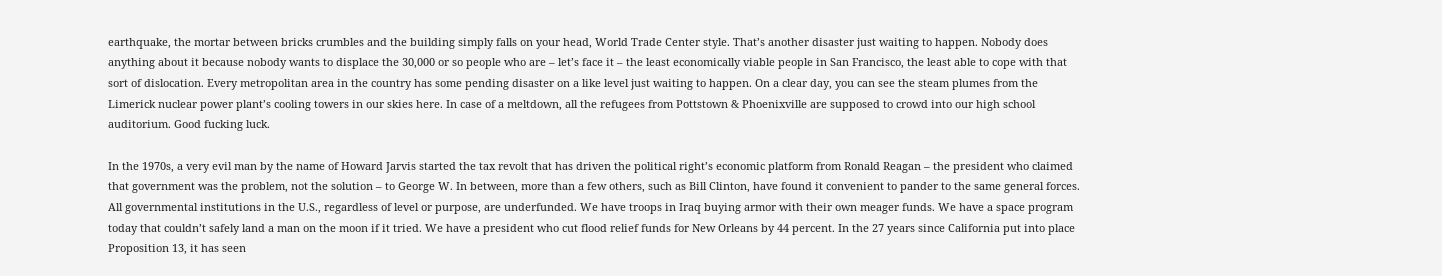earthquake, the mortar between bricks crumbles and the building simply falls on your head, World Trade Center style. That’s another disaster just waiting to happen. Nobody does anything about it because nobody wants to displace the 30,000 or so people who are – let’s face it – the least economically viable people in San Francisco, the least able to cope with that sort of dislocation. Every metropolitan area in the country has some pending disaster on a like level just waiting to happen. On a clear day, you can see the steam plumes from the Limerick nuclear power plant’s cooling towers in our skies here. In case of a meltdown, all the refugees from Pottstown & Phoenixville are supposed to crowd into our high school auditorium. Good fucking luck.

In the 1970s, a very evil man by the name of Howard Jarvis started the tax revolt that has driven the political right’s economic platform from Ronald Reagan – the president who claimed that government was the problem, not the solution – to George W. In between, more than a few others, such as Bill Clinton, have found it convenient to pander to the same general forces. All governmental institutions in the U.S., regardless of level or purpose, are underfunded. We have troops in Iraq buying armor with their own meager funds. We have a space program today that couldn’t safely land a man on the moon if it tried. We have a president who cut flood relief funds for New Orleans by 44 percent. In the 27 years since California put into place Proposition 13, it has seen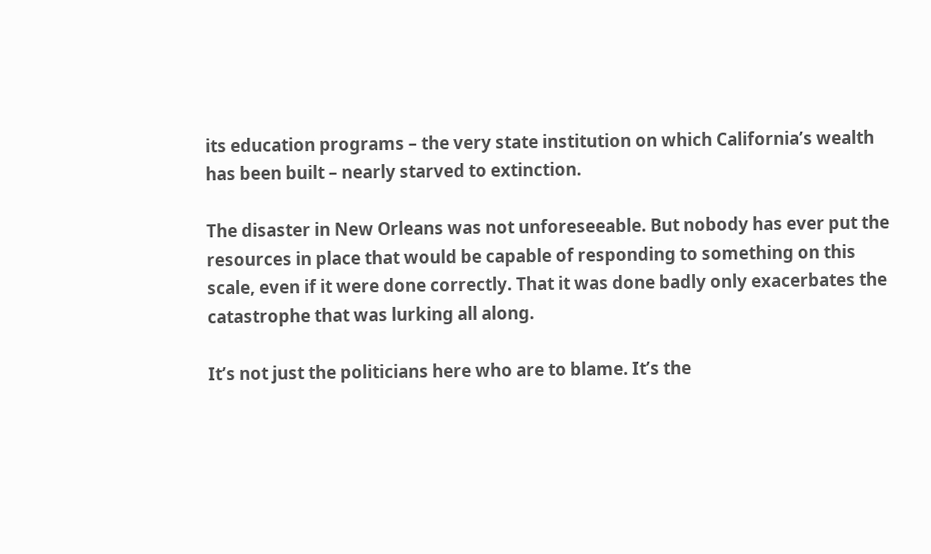its education programs – the very state institution on which California’s wealth has been built – nearly starved to extinction.

The disaster in New Orleans was not unforeseeable. But nobody has ever put the resources in place that would be capable of responding to something on this scale, even if it were done correctly. That it was done badly only exacerbates the catastrophe that was lurking all along.

It’s not just the politicians here who are to blame. It’s the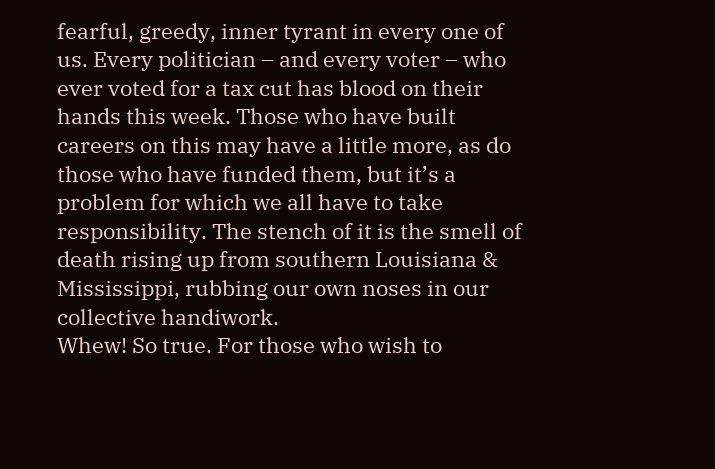fearful, greedy, inner tyrant in every one of us. Every politician – and every voter – who ever voted for a tax cut has blood on their hands this week. Those who have built careers on this may have a little more, as do those who have funded them, but it’s a problem for which we all have to take responsibility. The stench of it is the smell of death rising up from southern Louisiana & Mississippi, rubbing our own noses in our collective handiwork.
Whew! So true. For those who wish to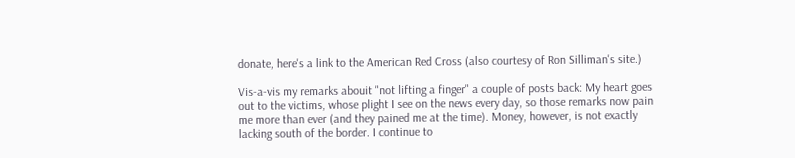donate, here's a link to the American Red Cross (also courtesy of Ron Silliman's site.)

Vis-a-vis my remarks abouit "not lifting a finger" a couple of posts back: My heart goes out to the victims, whose plight I see on the news every day, so those remarks now pain me more than ever (and they pained me at the time). Money, however, is not exactly lacking south of the border. I continue to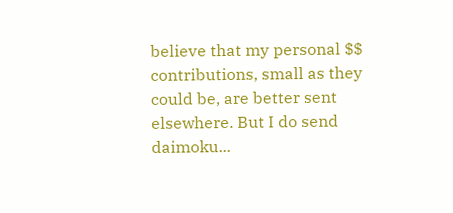believe that my personal $$ contributions, small as they could be, are better sent elsewhere. But I do send daimoku...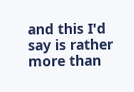and this I'd say is rather more than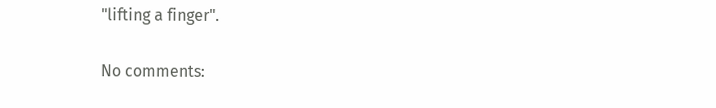"lifting a finger".

No comments: